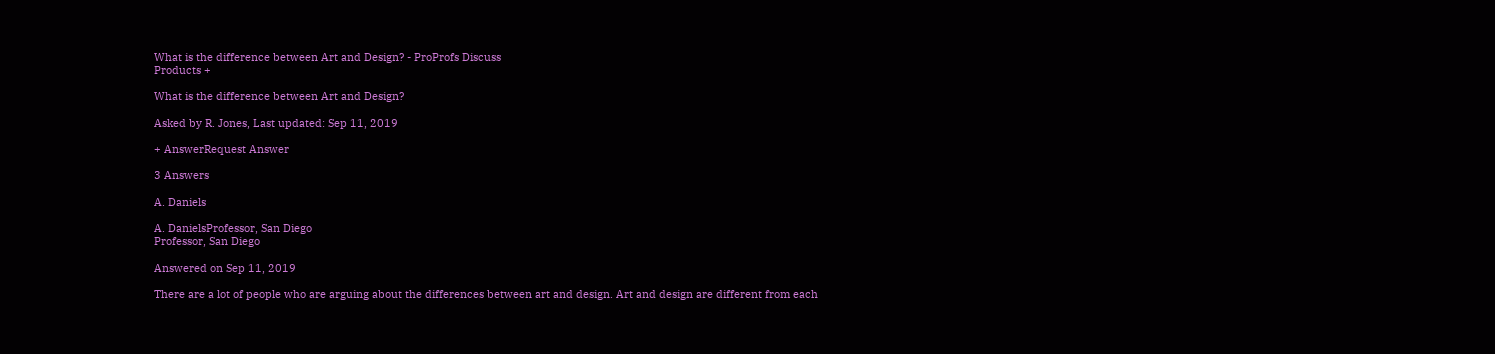What is the difference between Art and Design? - ProProfs Discuss
Products +

What is the difference between Art and Design?

Asked by R. Jones, Last updated: Sep 11, 2019

+ AnswerRequest Answer

3 Answers

A. Daniels

A. DanielsProfessor, San Diego
Professor, San Diego

Answered on Sep 11, 2019

There are a lot of people who are arguing about the differences between art and design. Art and design are different from each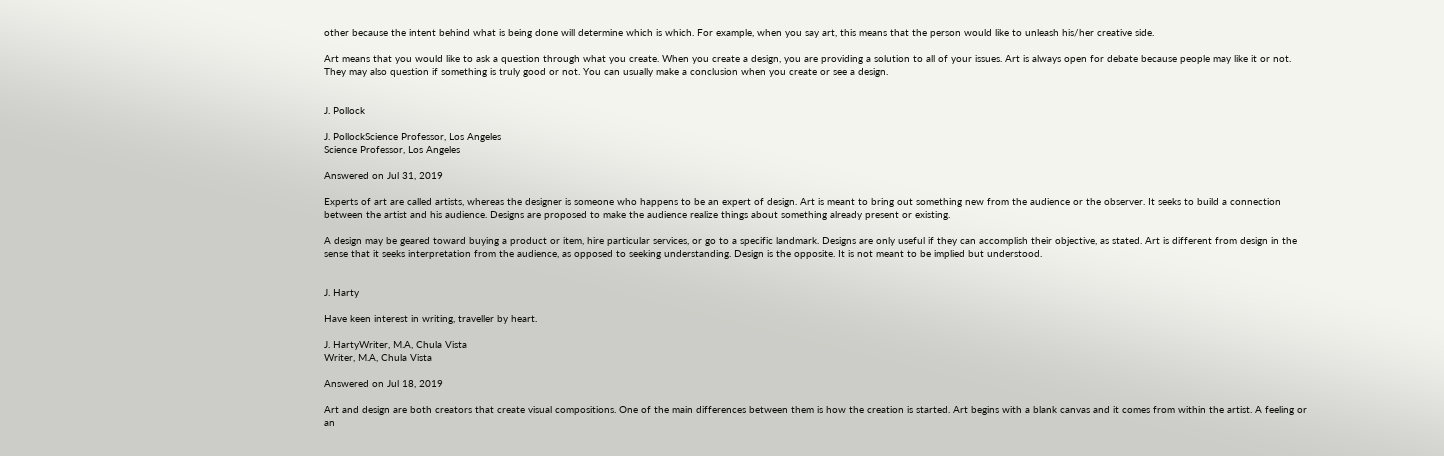other because the intent behind what is being done will determine which is which. For example, when you say art, this means that the person would like to unleash his/her creative side.

Art means that you would like to ask a question through what you create. When you create a design, you are providing a solution to all of your issues. Art is always open for debate because people may like it or not. They may also question if something is truly good or not. You can usually make a conclusion when you create or see a design.


J. Pollock

J. PollockScience Professor, Los Angeles
Science Professor, Los Angeles

Answered on Jul 31, 2019

Experts of art are called artists, whereas the designer is someone who happens to be an expert of design. Art is meant to bring out something new from the audience or the observer. It seeks to build a connection between the artist and his audience. Designs are proposed to make the audience realize things about something already present or existing.

A design may be geared toward buying a product or item, hire particular services, or go to a specific landmark. Designs are only useful if they can accomplish their objective, as stated. Art is different from design in the sense that it seeks interpretation from the audience, as opposed to seeking understanding. Design is the opposite. It is not meant to be implied but understood.


J. Harty

Have keen interest in writing, traveller by heart.

J. HartyWriter, M.A, Chula Vista
Writer, M.A, Chula Vista

Answered on Jul 18, 2019

Art and design are both creators that create visual compositions. One of the main differences between them is how the creation is started. Art begins with a blank canvas and it comes from within the artist. A feeling or an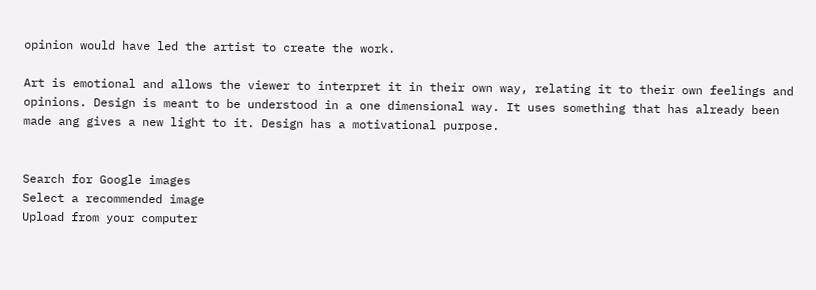opinion would have led the artist to create the work.

Art is emotional and allows the viewer to interpret it in their own way, relating it to their own feelings and opinions. Design is meant to be understood in a one dimensional way. It uses something that has already been made ang gives a new light to it. Design has a motivational purpose.


Search for Google images
Select a recommended image
Upload from your computer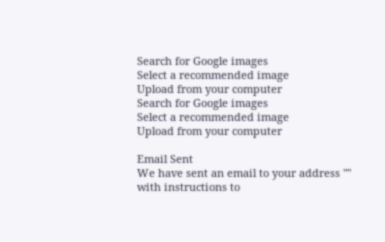Search for Google images
Select a recommended image
Upload from your computer
Search for Google images
Select a recommended image
Upload from your computer

Email Sent
We have sent an email to your address "" with instructions to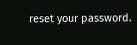reset your password.